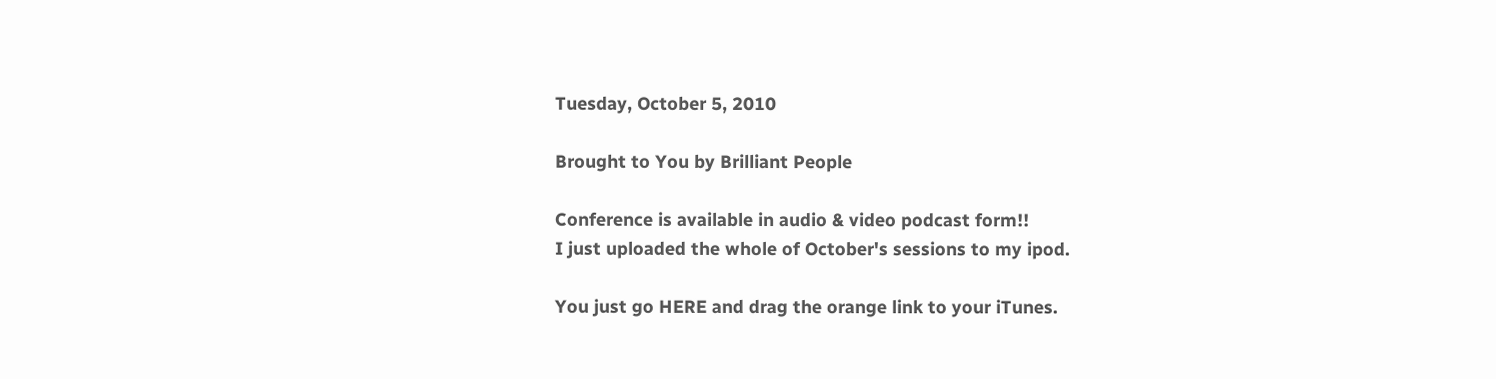Tuesday, October 5, 2010

Brought to You by Brilliant People

Conference is available in audio & video podcast form!!
I just uploaded the whole of October's sessions to my ipod.

You just go HERE and drag the orange link to your iTunes.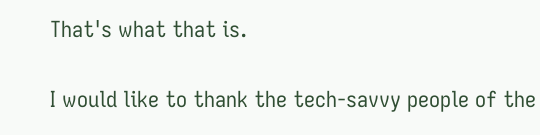That's what that is.

I would like to thank the tech-savvy people of the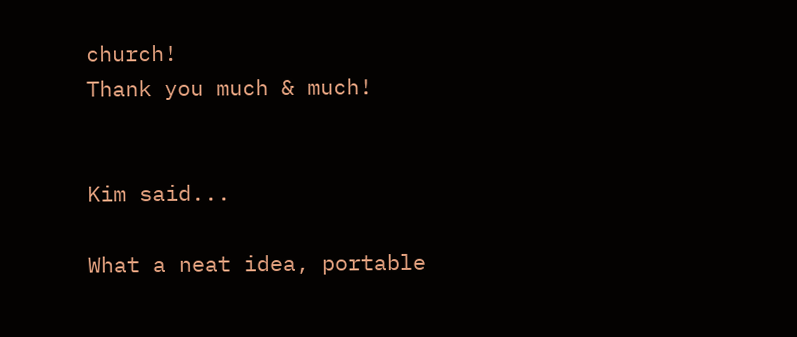church!
Thank you much & much!


Kim said...

What a neat idea, portable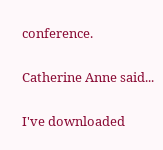conference.

Catherine Anne said...

I've downloaded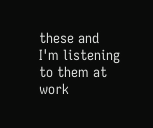these and I'm listening to them at work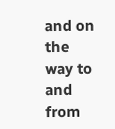and on the way to and from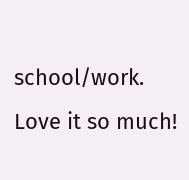school/work. Love it so much!